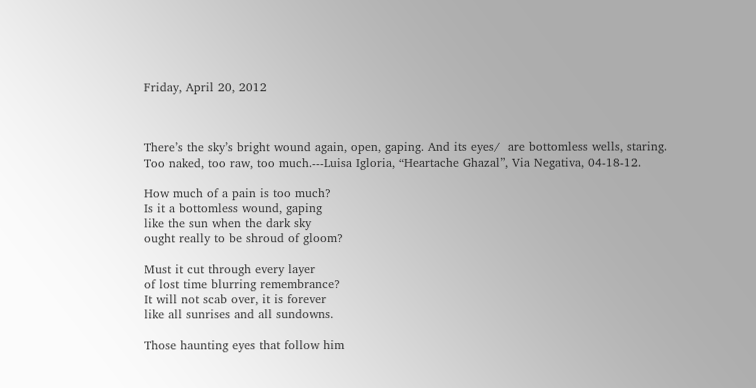Friday, April 20, 2012



There’s the sky’s bright wound again, open, gaping. And its eyes/  are bottomless wells, staring. Too naked, too raw, too much.---Luisa Igloria, “Heartache Ghazal”, Via Negativa, 04-18-12.

How much of a pain is too much?
Is it a bottomless wound, gaping
like the sun when the dark sky
ought really to be shroud of gloom?

Must it cut through every layer
of lost time blurring remembrance?
It will not scab over, it is forever
like all sunrises and all sundowns.

Those haunting eyes that follow him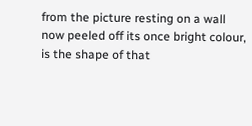from the picture resting on a wall
now peeled off its once bright colour,
is the shape of that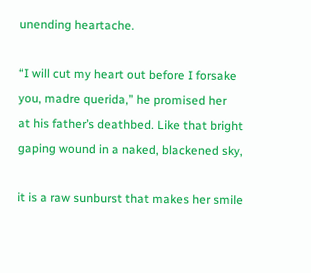unending heartache.

“I will cut my heart out before I forsake
you, madre querida,” he promised her
at his father’s deathbed. Like that bright
gaping wound in a naked, blackened sky,

it is a raw sunburst that makes her smile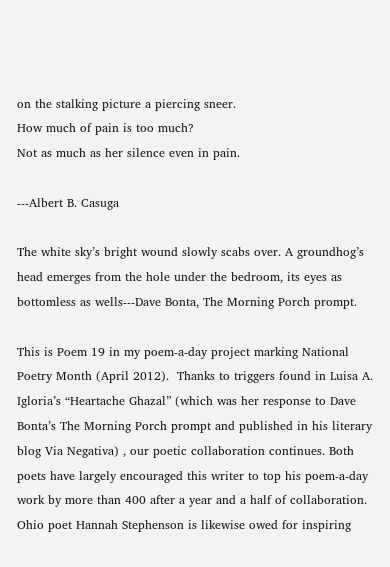on the stalking picture a piercing sneer.
How much of pain is too much?
Not as much as her silence even in pain.

---Albert B. Casuga

The white sky’s bright wound slowly scabs over. A groundhog’s head emerges from the hole under the bedroom, its eyes as bottomless as wells---Dave Bonta, The Morning Porch prompt.

This is Poem 19 in my poem-a-day project marking National Poetry Month (April 2012).  Thanks to triggers found in Luisa A. Igloria’s “Heartache Ghazal” (which was her response to Dave Bonta’s The Morning Porch prompt and published in his literary blog Via Negativa) , our poetic collaboration continues. Both poets have largely encouraged this writer to top his poem-a-day work by more than 400 after a year and a half of collaboration. Ohio poet Hannah Stephenson is likewise owed for inspiring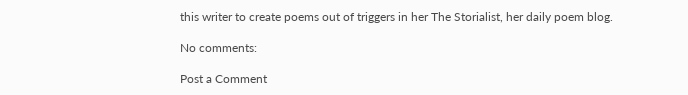this writer to create poems out of triggers in her The Storialist, her daily poem blog.

No comments:

Post a Comment